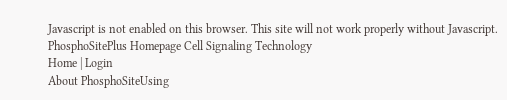Javascript is not enabled on this browser. This site will not work properly without Javascript.
PhosphoSitePlus Homepage Cell Signaling Technology
Home | Login
About PhosphoSiteUsing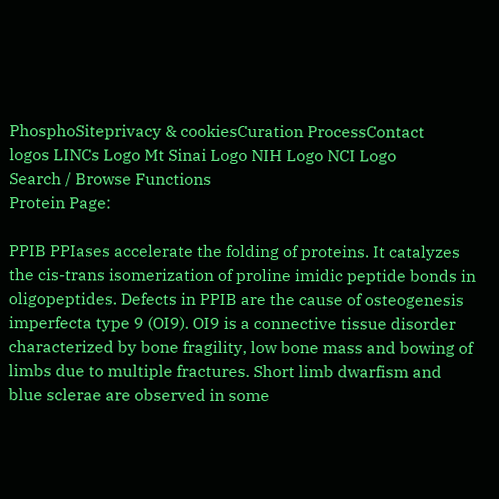PhosphoSiteprivacy & cookiesCuration ProcessContact
logos LINCs Logo Mt Sinai Logo NIH Logo NCI Logo
Search / Browse Functions
Protein Page:

PPIB PPIases accelerate the folding of proteins. It catalyzes the cis-trans isomerization of proline imidic peptide bonds in oligopeptides. Defects in PPIB are the cause of osteogenesis imperfecta type 9 (OI9). OI9 is a connective tissue disorder characterized by bone fragility, low bone mass and bowing of limbs due to multiple fractures. Short limb dwarfism and blue sclerae are observed in some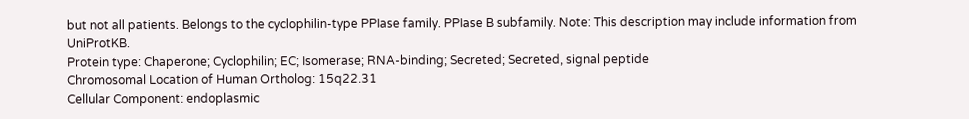but not all patients. Belongs to the cyclophilin-type PPIase family. PPIase B subfamily. Note: This description may include information from UniProtKB.
Protein type: Chaperone; Cyclophilin; EC; Isomerase; RNA-binding; Secreted; Secreted, signal peptide
Chromosomal Location of Human Ortholog: 15q22.31
Cellular Component: endoplasmic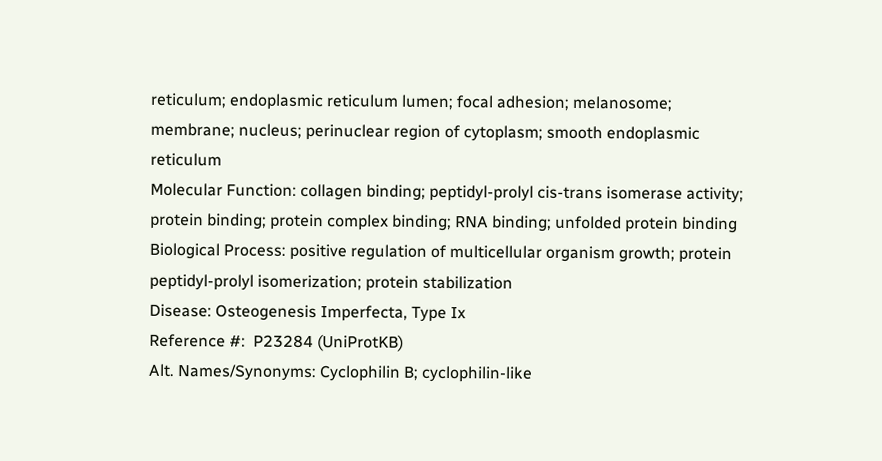reticulum; endoplasmic reticulum lumen; focal adhesion; melanosome; membrane; nucleus; perinuclear region of cytoplasm; smooth endoplasmic reticulum
Molecular Function: collagen binding; peptidyl-prolyl cis-trans isomerase activity; protein binding; protein complex binding; RNA binding; unfolded protein binding
Biological Process: positive regulation of multicellular organism growth; protein peptidyl-prolyl isomerization; protein stabilization
Disease: Osteogenesis Imperfecta, Type Ix
Reference #:  P23284 (UniProtKB)
Alt. Names/Synonyms: Cyclophilin B; cyclophilin-like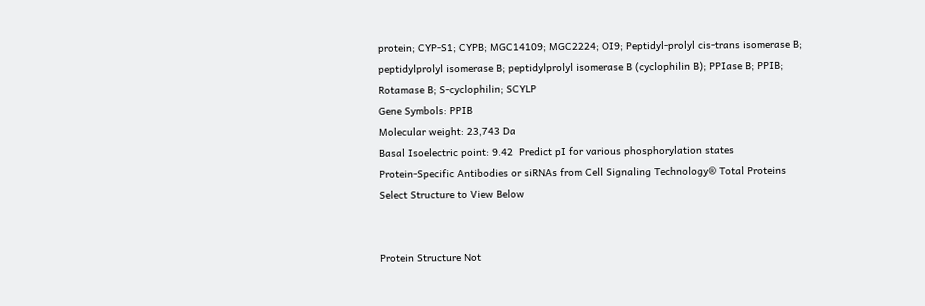protein; CYP-S1; CYPB; MGC14109; MGC2224; OI9; Peptidyl-prolyl cis-trans isomerase B; peptidylprolyl isomerase B; peptidylprolyl isomerase B (cyclophilin B); PPIase B; PPIB; Rotamase B; S-cyclophilin; SCYLP
Gene Symbols: PPIB
Molecular weight: 23,743 Da
Basal Isoelectric point: 9.42  Predict pI for various phosphorylation states
Protein-Specific Antibodies or siRNAs from Cell Signaling Technology® Total Proteins
Select Structure to View Below


Protein Structure Not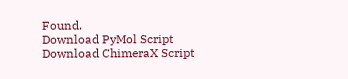Found.
Download PyMol Script
Download ChimeraX Script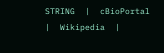STRING  |  cBioPortal  |  Wikipedia  |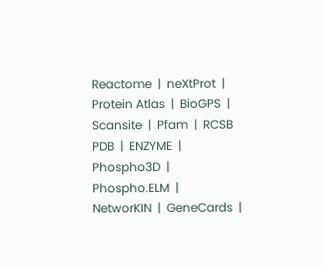Reactome  |  neXtProt  |  Protein Atlas  |  BioGPS  |  Scansite  |  Pfam  |  RCSB PDB  |  ENZYME  |  Phospho3D  |  Phospho.ELM  |  NetworKIN  |  GeneCards  |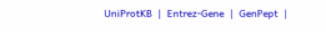UniProtKB  |  Entrez-Gene  |  GenPept  |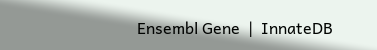Ensembl Gene  |  InnateDB